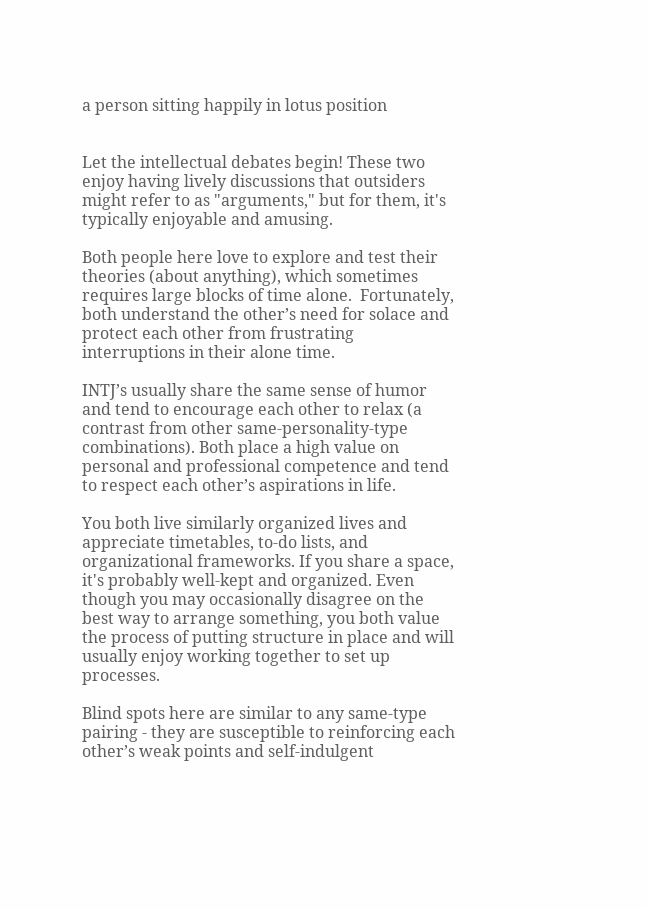a person sitting happily in lotus position


Let the intellectual debates begin! These two enjoy having lively discussions that outsiders might refer to as "arguments," but for them, it's typically enjoyable and amusing.

Both people here love to explore and test their theories (about anything), which sometimes requires large blocks of time alone.  Fortunately, both understand the other’s need for solace and protect each other from frustrating interruptions in their alone time.

INTJ’s usually share the same sense of humor and tend to encourage each other to relax (a contrast from other same-personality-type combinations). Both place a high value on personal and professional competence and tend to respect each other’s aspirations in life.

You both live similarly organized lives and appreciate timetables, to-do lists, and organizational frameworks. If you share a space, it's probably well-kept and organized. Even though you may occasionally disagree on the best way to arrange something, you both value the process of putting structure in place and will usually enjoy working together to set up processes.

Blind spots here are similar to any same-type pairing - they are susceptible to reinforcing each other’s weak points and self-indulgent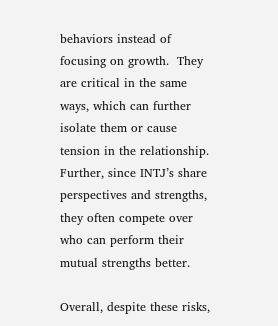behaviors instead of focusing on growth.  They are critical in the same ways, which can further isolate them or cause tension in the relationship. Further, since INTJ’s share perspectives and strengths, they often compete over who can perform their mutual strengths better.

Overall, despite these risks,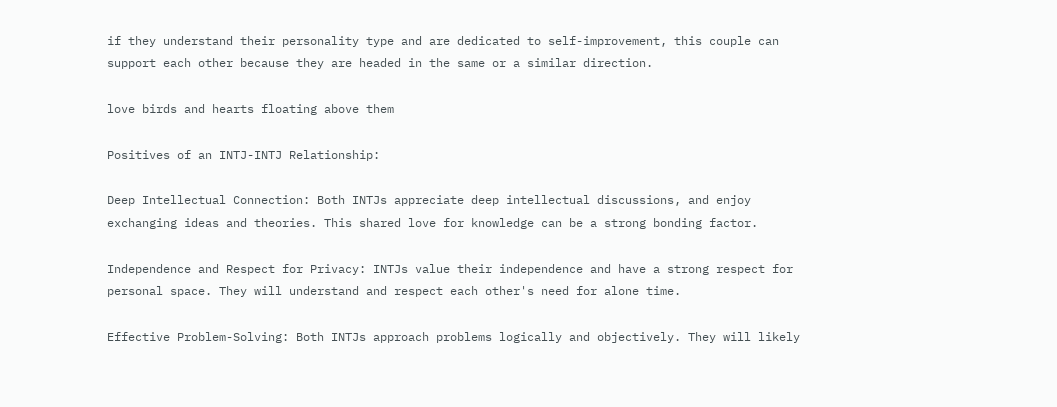if they understand their personality type and are dedicated to self-improvement, this couple can support each other because they are headed in the same or a similar direction.

love birds and hearts floating above them

Positives of an INTJ-INTJ Relationship:

Deep Intellectual Connection: Both INTJs appreciate deep intellectual discussions, and enjoy exchanging ideas and theories. This shared love for knowledge can be a strong bonding factor.

Independence and Respect for Privacy: INTJs value their independence and have a strong respect for personal space. They will understand and respect each other's need for alone time.

Effective Problem-Solving: Both INTJs approach problems logically and objectively. They will likely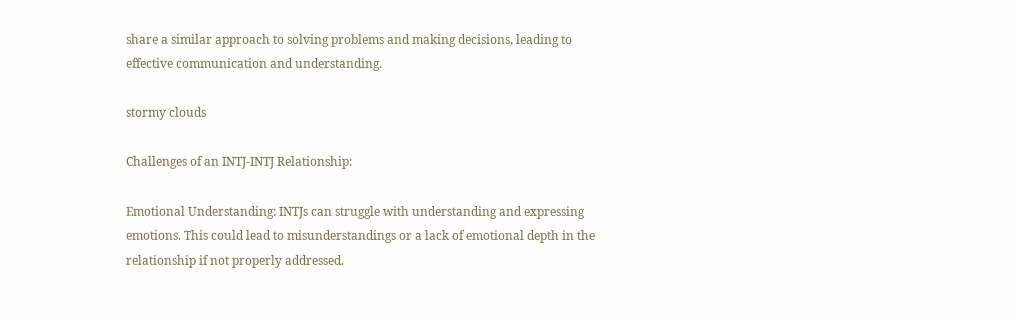share a similar approach to solving problems and making decisions, leading to effective communication and understanding.

stormy clouds

Challenges of an INTJ-INTJ Relationship:

Emotional Understanding: INTJs can struggle with understanding and expressing emotions. This could lead to misunderstandings or a lack of emotional depth in the relationship if not properly addressed.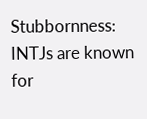Stubbornness: INTJs are known for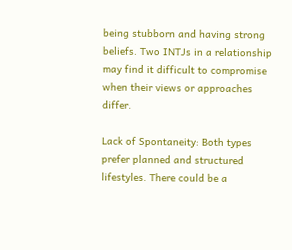being stubborn and having strong beliefs. Two INTJs in a relationship may find it difficult to compromise when their views or approaches differ.

Lack of Spontaneity: Both types prefer planned and structured lifestyles. There could be a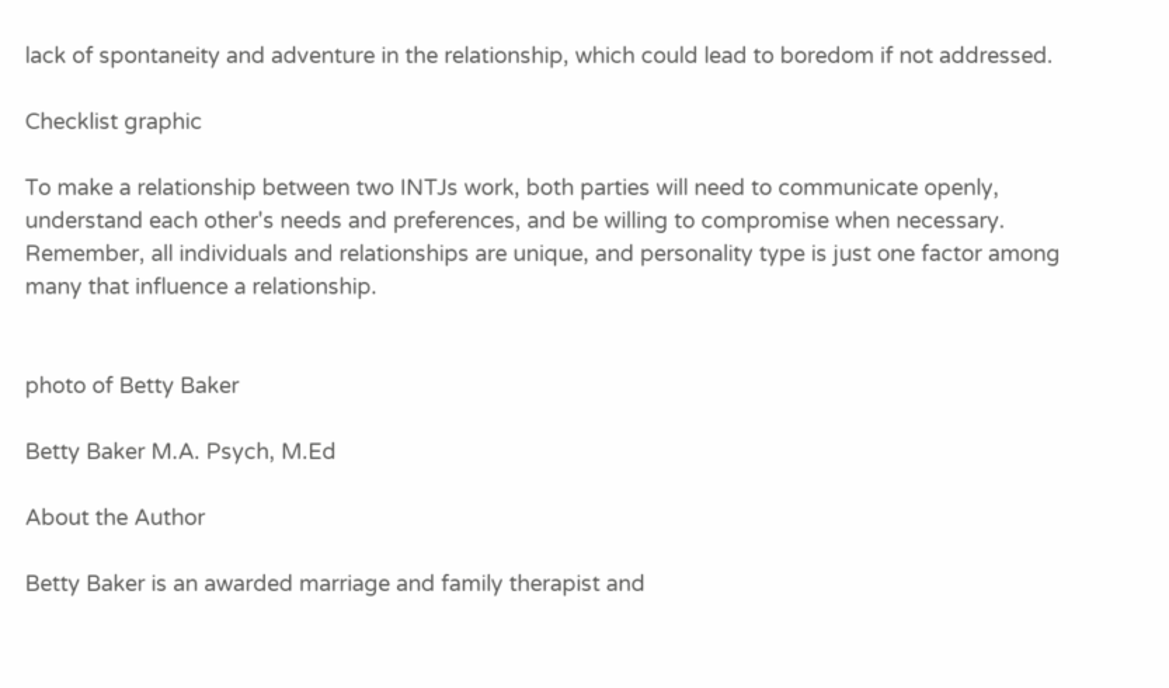lack of spontaneity and adventure in the relationship, which could lead to boredom if not addressed.

Checklist graphic

To make a relationship between two INTJs work, both parties will need to communicate openly, understand each other's needs and preferences, and be willing to compromise when necessary. Remember, all individuals and relationships are unique, and personality type is just one factor among many that influence a relationship.


photo of Betty Baker

Betty Baker M.A. Psych, M.Ed

About the Author

Betty Baker is an awarded marriage and family therapist and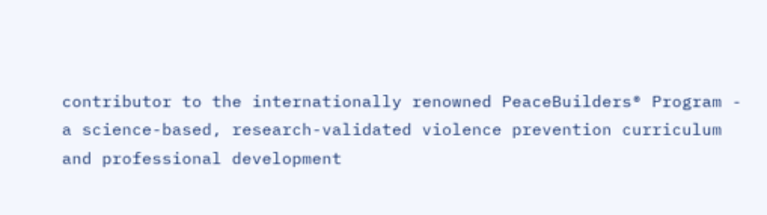contributor to the internationally renowned PeaceBuilders® Program - a science-based, research-validated violence prevention curriculum and professional development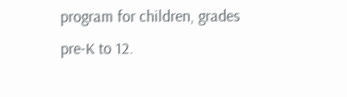program for children, grades pre-K to 12.